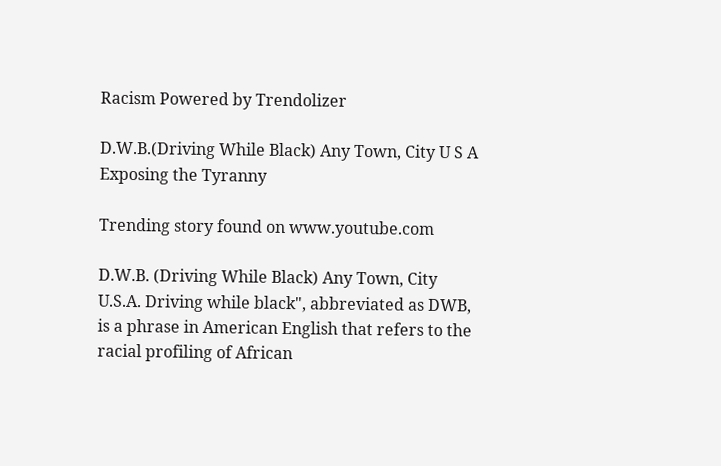Racism Powered by Trendolizer

D.W.B.(Driving While Black) Any Town, City U S A Exposing the Tyranny

Trending story found on www.youtube.com

D.W.B. (Driving While Black) Any Town, City U.S.A. Driving while black", abbreviated as DWB, is a phrase in American English that refers to the racial profiling of African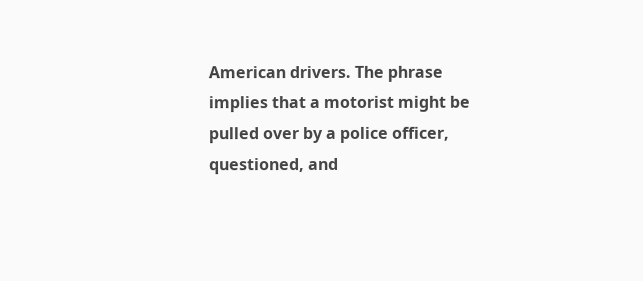American drivers. The phrase implies that a motorist might be pulled over by a police officer, questioned, and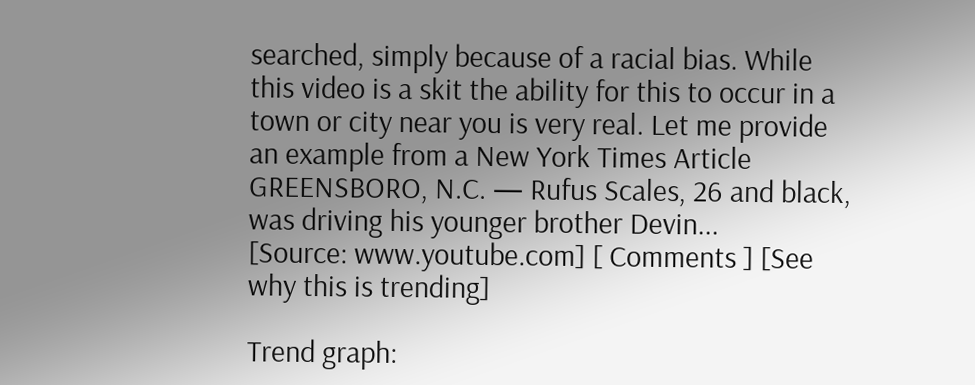searched, simply because of a racial bias. While this video is a skit the ability for this to occur in a town or city near you is very real. Let me provide an example from a New York Times Article GREENSBORO, N.C. — Rufus Scales, 26 and black, was driving his younger brother Devin...
[Source: www.youtube.com] [ Comments ] [See why this is trending]

Trend graph: